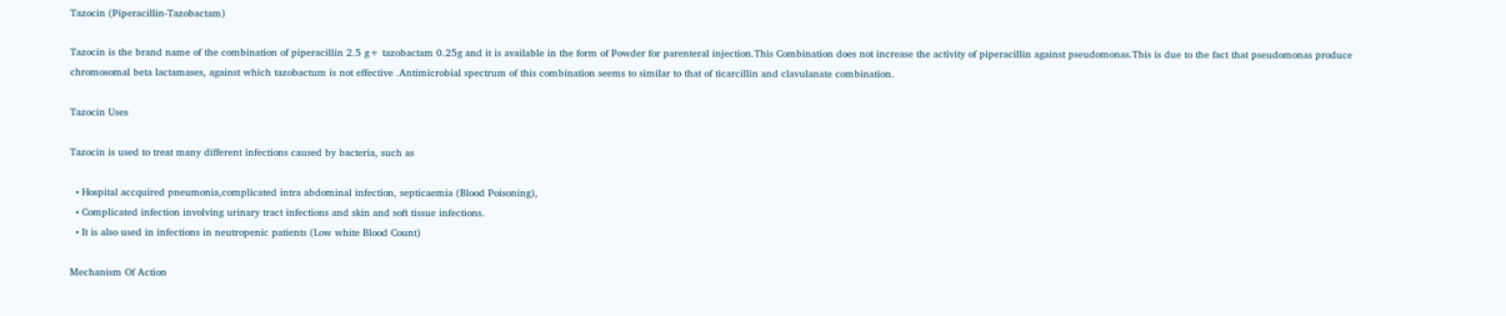Tazocin (Piperacillin-Tazobactam)

Tazocin is the brand name of the combination of piperacillin 2.5 g+ tazobactam 0.25g and it is available in the form of Powder for parenteral injection.This Combination does not increase the activity of piperacillin against pseudomonas.This is due to the fact that pseudomonas produce chromosomal beta lactamases, against which tazobactum is not effective .Antimicrobial spectrum of this combination seems to similar to that of ticarcillin and clavulanate combination.

Tazocin Uses

Tazocin is used to treat many different infections caused by bacteria, such as

  • Hospital accquired pneumonia,complicated intra abdominal infection, septicaemia (Blood Poisoning),
  • Complicated infection involving urinary tract infections and skin and soft tissue infections.
  • It is also used in infections in neutropenic patients (Low white Blood Count)

Mechanism Of Action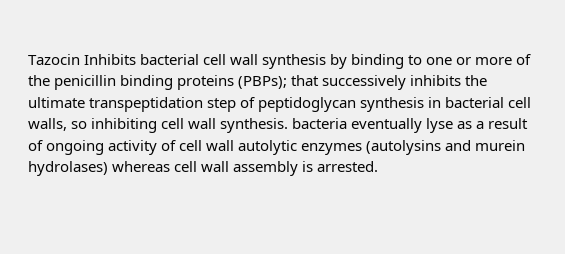Tazocin Inhibits bacterial cell wall synthesis by binding to one or more of the penicillin binding proteins (PBPs); that successively inhibits the ultimate transpeptidation step of peptidoglycan synthesis in bacterial cell walls, so inhibiting cell wall synthesis. bacteria eventually lyse as a result of ongoing activity of cell wall autolytic enzymes (autolysins and murein hydrolases) whereas cell wall assembly is arrested.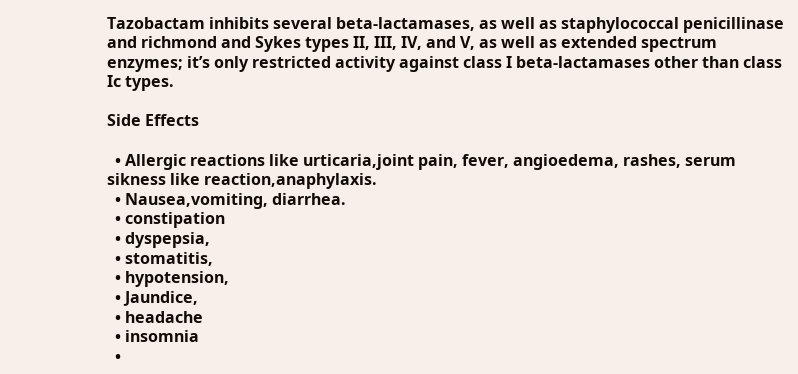Tazobactam inhibits several beta-lactamases, as well as staphylococcal penicillinase and richmond and Sykes types II, III, IV, and V, as well as extended spectrum enzymes; it’s only restricted activity against class I beta-lactamases other than class Ic types.

Side Effects

  • Allergic reactions like urticaria,joint pain, fever, angioedema, rashes, serum sikness like reaction,anaphylaxis.
  • Nausea,vomiting, diarrhea.
  • constipation
  • dyspepsia,
  • stomatitis,
  • hypotension,
  • Jaundice,
  • headache
  • insomnia
  •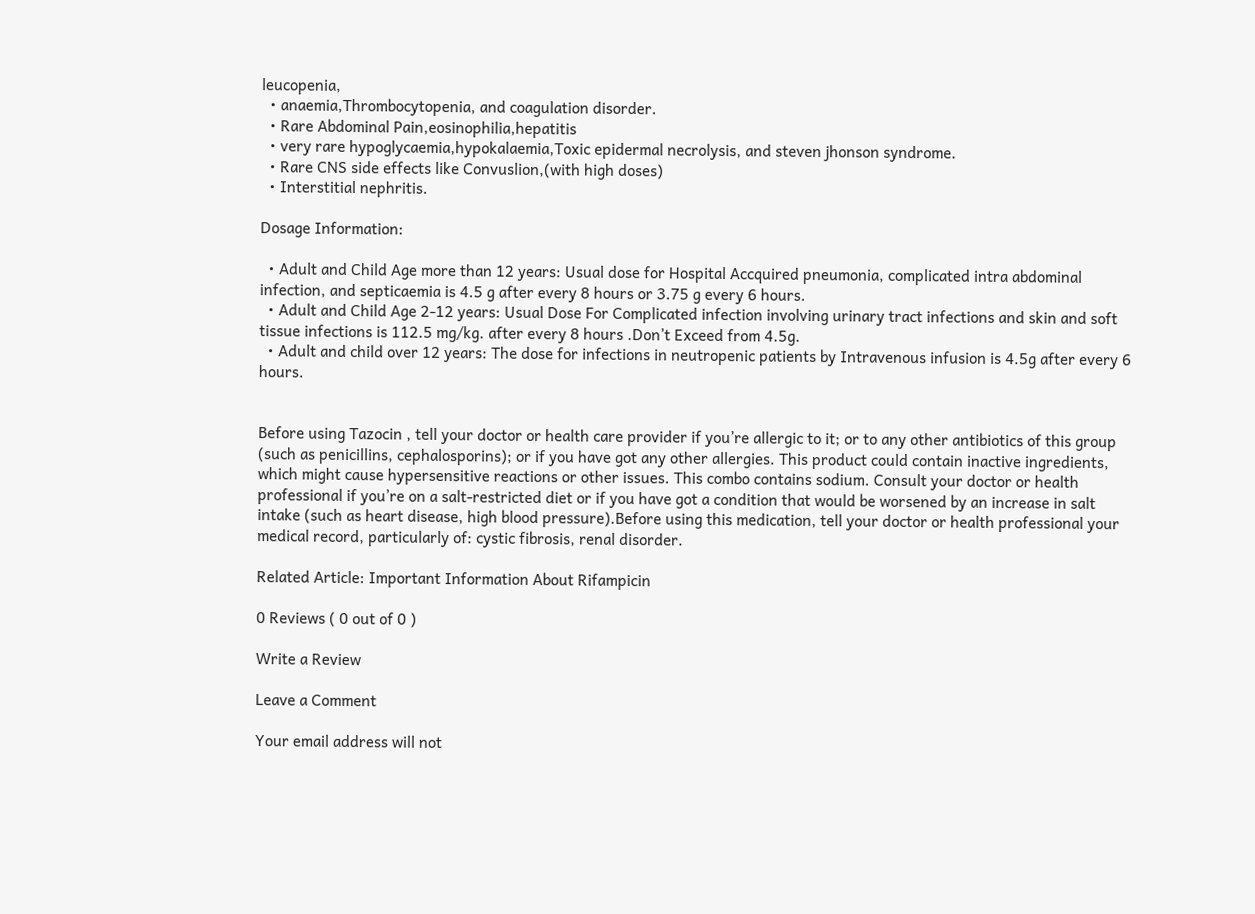leucopenia,
  • anaemia,Thrombocytopenia, and coagulation disorder.
  • Rare Abdominal Pain,eosinophilia,hepatitis
  • very rare hypoglycaemia,hypokalaemia,Toxic epidermal necrolysis, and steven jhonson syndrome.
  • Rare CNS side effects like Convuslion,(with high doses)
  • Interstitial nephritis.

Dosage Information:

  • Adult and Child Age more than 12 years: Usual dose for Hospital Accquired pneumonia, complicated intra abdominal infection, and septicaemia is 4.5 g after every 8 hours or 3.75 g every 6 hours.
  • Adult and Child Age 2-12 years: Usual Dose For Complicated infection involving urinary tract infections and skin and soft tissue infections is 112.5 mg/kg. after every 8 hours .Don’t Exceed from 4.5g.
  • Adult and child over 12 years: The dose for infections in neutropenic patients by Intravenous infusion is 4.5g after every 6 hours.


Before using Tazocin , tell your doctor or health care provider if you’re allergic to it; or to any other antibiotics of this group (such as penicillins, cephalosporins); or if you have got any other allergies. This product could contain inactive ingredients, which might cause hypersensitive reactions or other issues. This combo contains sodium. Consult your doctor or health professional if you’re on a salt-restricted diet or if you have got a condition that would be worsened by an increase in salt intake (such as heart disease, high blood pressure).Before using this medication, tell your doctor or health professional your medical record, particularly of: cystic fibrosis, renal disorder.

Related Article: Important Information About Rifampicin

0 Reviews ( 0 out of 0 )

Write a Review

Leave a Comment

Your email address will not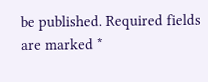be published. Required fields are marked *